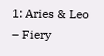1: Aries & Leo – Fiery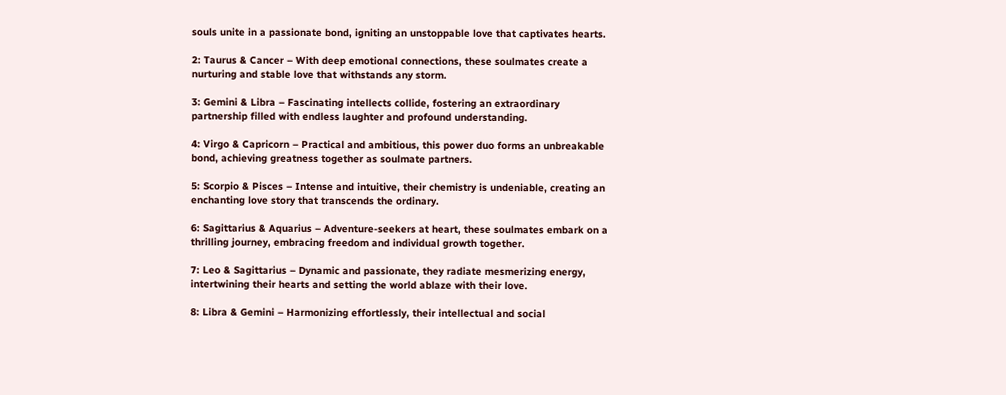souls unite in a passionate bond, igniting an unstoppable love that captivates hearts.

2: Taurus & Cancer – With deep emotional connections, these soulmates create a nurturing and stable love that withstands any storm.

3: Gemini & Libra – Fascinating intellects collide, fostering an extraordinary partnership filled with endless laughter and profound understanding.

4: Virgo & Capricorn – Practical and ambitious, this power duo forms an unbreakable bond, achieving greatness together as soulmate partners.

5: Scorpio & Pisces – Intense and intuitive, their chemistry is undeniable, creating an enchanting love story that transcends the ordinary.

6: Sagittarius & Aquarius – Adventure-seekers at heart, these soulmates embark on a thrilling journey, embracing freedom and individual growth together.

7: Leo & Sagittarius – Dynamic and passionate, they radiate mesmerizing energy, intertwining their hearts and setting the world ablaze with their love.

8: Libra & Gemini – Harmonizing effortlessly, their intellectual and social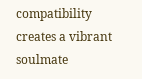compatibility creates a vibrant soulmate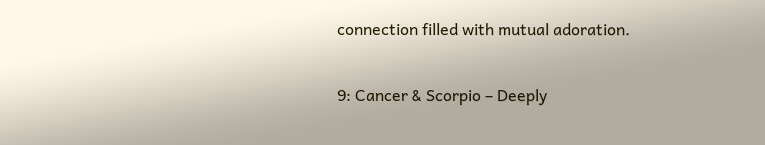connection filled with mutual adoration.

9: Cancer & Scorpio – Deeply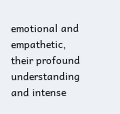emotional and empathetic, their profound understanding and intense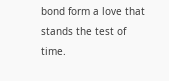bond form a love that stands the test of time.